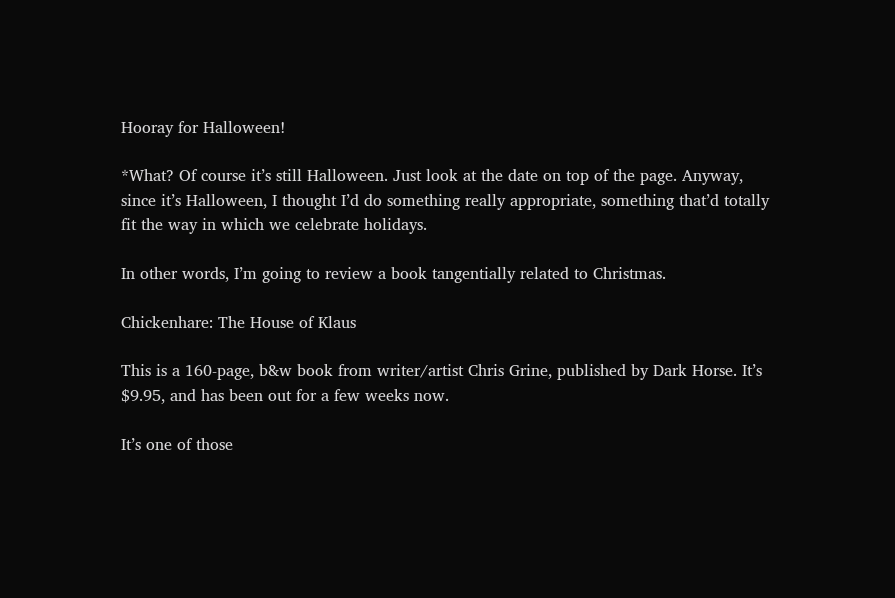Hooray for Halloween!

*What? Of course it’s still Halloween. Just look at the date on top of the page. Anyway, since it’s Halloween, I thought I’d do something really appropriate, something that’d totally fit the way in which we celebrate holidays.

In other words, I’m going to review a book tangentially related to Christmas.

Chickenhare: The House of Klaus

This is a 160-page, b&w book from writer/artist Chris Grine, published by Dark Horse. It’s $9.95, and has been out for a few weeks now.

It’s one of those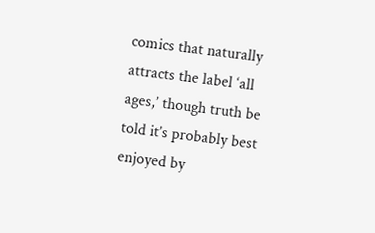comics that naturally attracts the label ‘all ages,’ though truth be told it’s probably best enjoyed by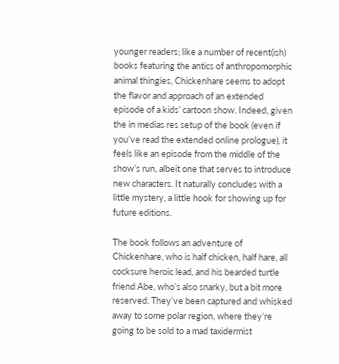younger readers; like a number of recent(ish) books featuring the antics of anthropomorphic animal thingies, Chickenhare seems to adopt the flavor and approach of an extended episode of a kids’ cartoon show. Indeed, given the in medias res setup of the book (even if you’ve read the extended online prologue), it feels like an episode from the middle of the show’s run, albeit one that serves to introduce new characters. It naturally concludes with a little mystery, a little hook for showing up for future editions.

The book follows an adventure of Chickenhare, who is half chicken, half hare, all cocksure heroic lead, and his bearded turtle friend Abe, who’s also snarky, but a bit more reserved. They’ve been captured and whisked away to some polar region, where they’re going to be sold to a mad taxidermist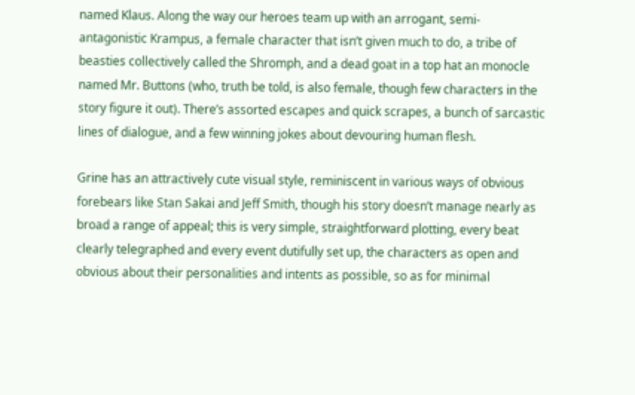named Klaus. Along the way our heroes team up with an arrogant, semi-antagonistic Krampus, a female character that isn’t given much to do, a tribe of beasties collectively called the Shromph, and a dead goat in a top hat an monocle named Mr. Buttons (who, truth be told, is also female, though few characters in the story figure it out). There’s assorted escapes and quick scrapes, a bunch of sarcastic lines of dialogue, and a few winning jokes about devouring human flesh.

Grine has an attractively cute visual style, reminiscent in various ways of obvious forebears like Stan Sakai and Jeff Smith, though his story doesn’t manage nearly as broad a range of appeal; this is very simple, straightforward plotting, every beat clearly telegraphed and every event dutifully set up, the characters as open and obvious about their personalities and intents as possible, so as for minimal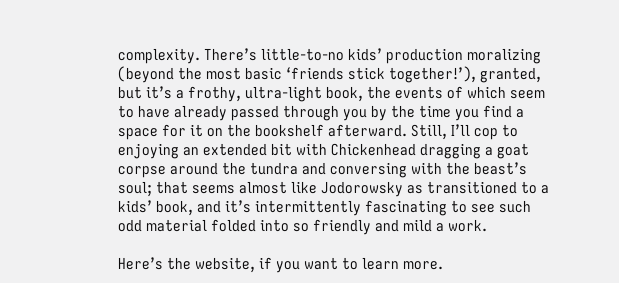complexity. There’s little-to-no kids’ production moralizing (beyond the most basic ‘friends stick together!’), granted, but it’s a frothy, ultra-light book, the events of which seem to have already passed through you by the time you find a space for it on the bookshelf afterward. Still, I’ll cop to enjoying an extended bit with Chickenhead dragging a goat corpse around the tundra and conversing with the beast’s soul; that seems almost like Jodorowsky as transitioned to a kids’ book, and it’s intermittently fascinating to see such odd material folded into so friendly and mild a work.

Here’s the website, if you want to learn more.